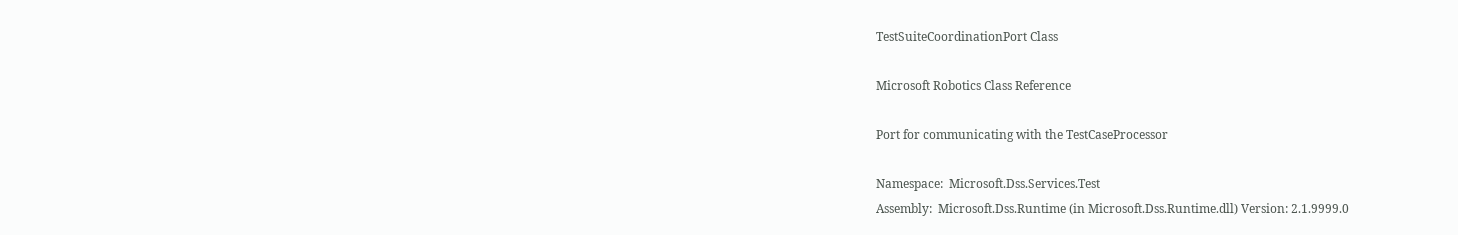TestSuiteCoordinationPort Class

Microsoft Robotics Class Reference

Port for communicating with the TestCaseProcessor

Namespace:  Microsoft.Dss.Services.Test
Assembly:  Microsoft.Dss.Runtime (in Microsoft.Dss.Runtime.dll) Version: 2.1.9999.0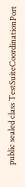public sealed class TestSuiteCoordinationPort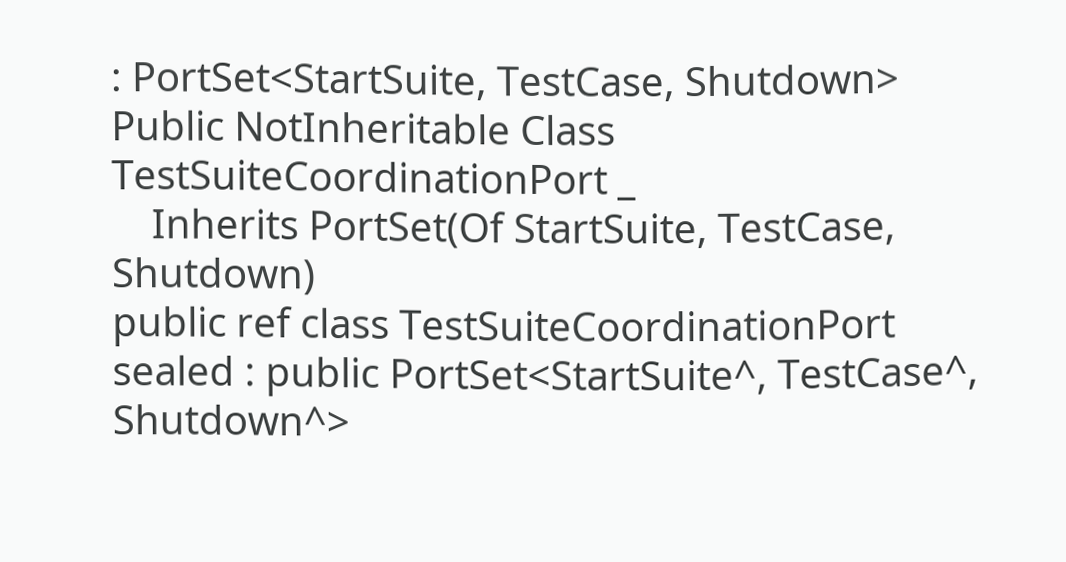: PortSet<StartSuite, TestCase, Shutdown>
Public NotInheritable Class TestSuiteCoordinationPort _
    Inherits PortSet(Of StartSuite, TestCase, Shutdown)
public ref class TestSuiteCoordinationPort sealed : public PortSet<StartSuite^, TestCase^, Shutdown^>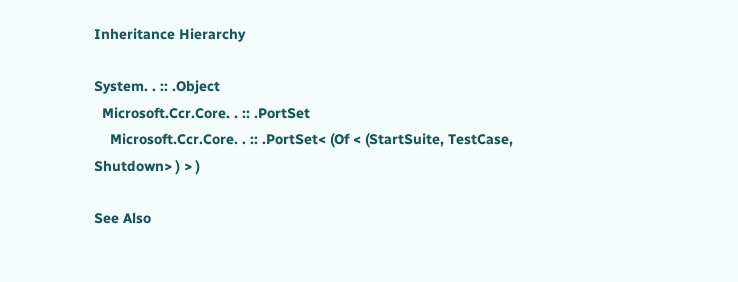Inheritance Hierarchy

System. . :: .Object
  Microsoft.Ccr.Core. . :: .PortSet
    Microsoft.Ccr.Core. . :: .PortSet< (Of < (StartSuite, TestCase, Shutdown> ) > )

See Also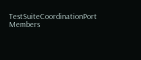TestSuiteCoordinationPort Members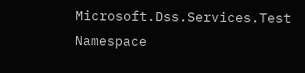Microsoft.Dss.Services.Test Namespace